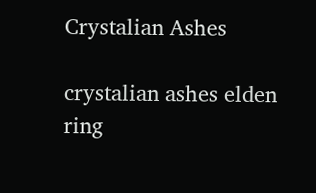Crystalian Ashes

crystalian ashes elden ring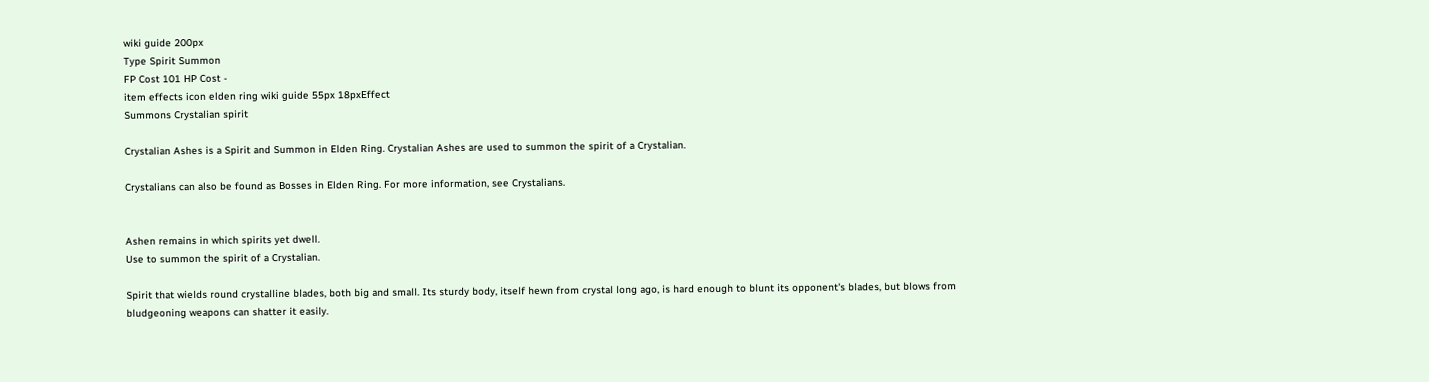wiki guide 200px
Type Spirit Summon
FP Cost 101 HP Cost -
item effects icon elden ring wiki guide 55px 18pxEffect
Summons Crystalian spirit

Crystalian Ashes is a Spirit and Summon in Elden Ring. Crystalian Ashes are used to summon the spirit of a Crystalian.

Crystalians can also be found as Bosses in Elden Ring. For more information, see Crystalians.


Ashen remains in which spirits yet dwell.
Use to summon the spirit of a Crystalian.

Spirit that wields round crystalline blades, both big and small. Its sturdy body, itself hewn from crystal long ago, is hard enough to blunt its opponent's blades, but blows from bludgeoning weapons can shatter it easily.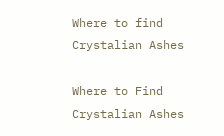Where to find Crystalian Ashes

Where to Find Crystalian Ashes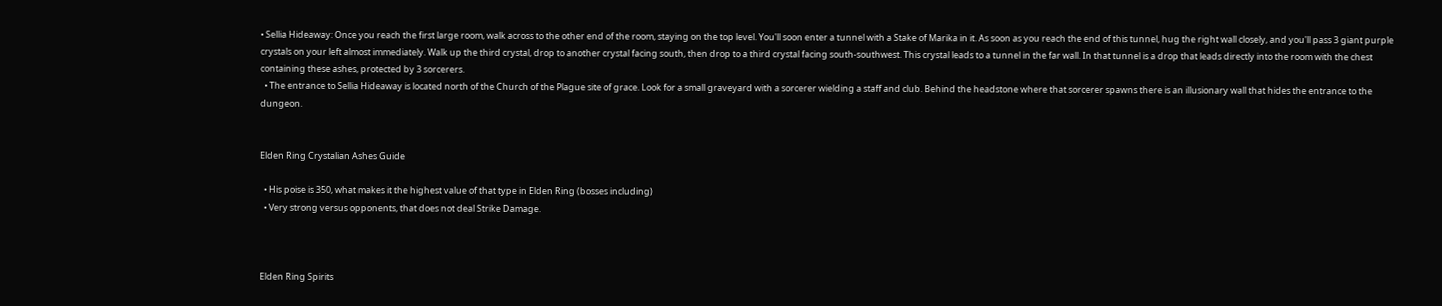• Sellia Hideaway: Once you reach the first large room, walk across to the other end of the room, staying on the top level. You'll soon enter a tunnel with a Stake of Marika in it. As soon as you reach the end of this tunnel, hug the right wall closely, and you'll pass 3 giant purple crystals on your left almost immediately. Walk up the third crystal, drop to another crystal facing south, then drop to a third crystal facing south-southwest. This crystal leads to a tunnel in the far wall. In that tunnel is a drop that leads directly into the room with the chest containing these ashes, protected by 3 sorcerers.
  • The entrance to Sellia Hideaway is located north of the Church of the Plague site of grace. Look for a small graveyard with a sorcerer wielding a staff and club. Behind the headstone where that sorcerer spawns there is an illusionary wall that hides the entrance to the dungeon.


Elden Ring Crystalian Ashes Guide

  • His poise is 350, what makes it the highest value of that type in Elden Ring (bosses including)
  • Very strong versus opponents, that does not deal Strike Damage.



Elden Ring Spirits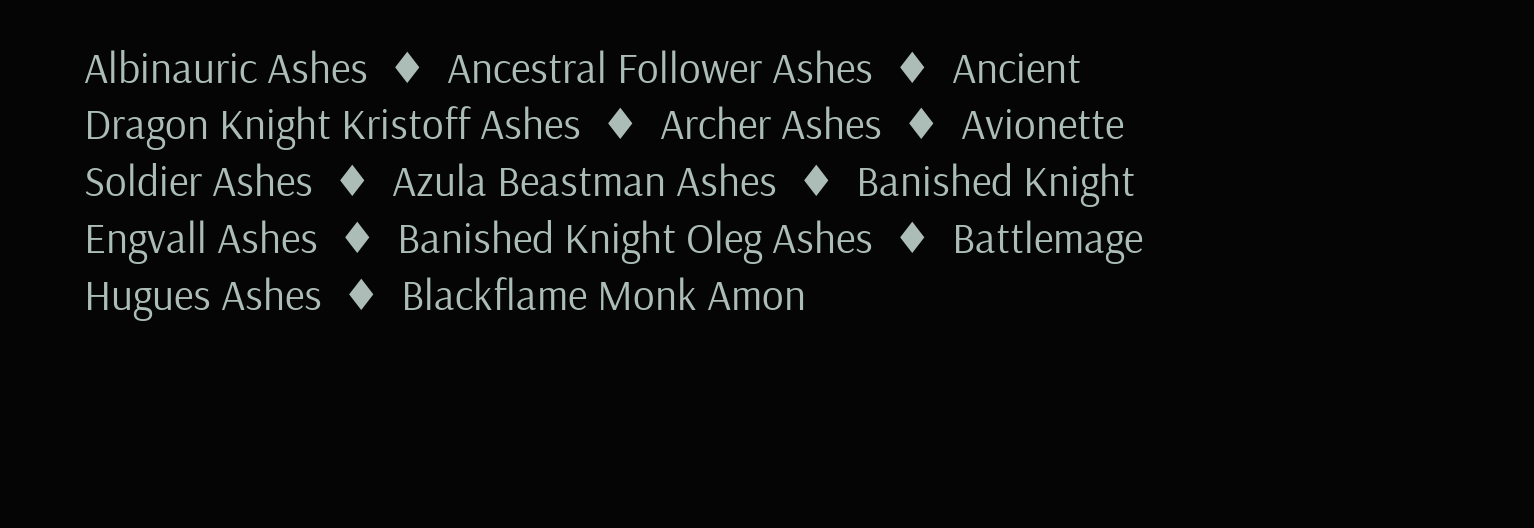Albinauric Ashes  ♦  Ancestral Follower Ashes  ♦  Ancient Dragon Knight Kristoff Ashes  ♦  Archer Ashes  ♦  Avionette Soldier Ashes  ♦  Azula Beastman Ashes  ♦  Banished Knight Engvall Ashes  ♦  Banished Knight Oleg Ashes  ♦  Battlemage Hugues Ashes  ♦  Blackflame Monk Amon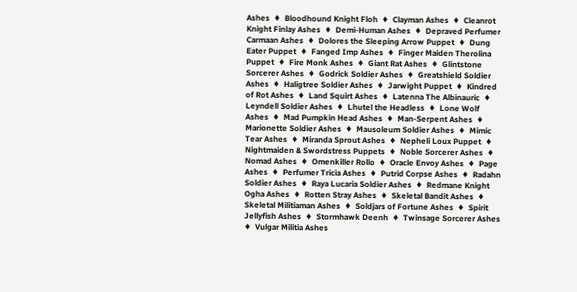Ashes  ♦  Bloodhound Knight Floh  ♦  Clayman Ashes  ♦  Cleanrot Knight Finlay Ashes  ♦  Demi-Human Ashes  ♦  Depraved Perfumer Carmaan Ashes  ♦  Dolores the Sleeping Arrow Puppet  ♦  Dung Eater Puppet  ♦  Fanged Imp Ashes  ♦  Finger Maiden Therolina Puppet  ♦  Fire Monk Ashes  ♦  Giant Rat Ashes  ♦  Glintstone Sorcerer Ashes  ♦  Godrick Soldier Ashes  ♦  Greatshield Soldier Ashes  ♦  Haligtree Soldier Ashes  ♦  Jarwight Puppet  ♦  Kindred of Rot Ashes  ♦  Land Squirt Ashes  ♦  Latenna The Albinauric  ♦  Leyndell Soldier Ashes  ♦  Lhutel the Headless  ♦  Lone Wolf Ashes  ♦  Mad Pumpkin Head Ashes  ♦  Man-Serpent Ashes  ♦  Marionette Soldier Ashes  ♦  Mausoleum Soldier Ashes  ♦  Mimic Tear Ashes  ♦  Miranda Sprout Ashes  ♦  Nepheli Loux Puppet  ♦  Nightmaiden & Swordstress Puppets  ♦  Noble Sorcerer Ashes  ♦  Nomad Ashes  ♦  Omenkiller Rollo  ♦  Oracle Envoy Ashes  ♦  Page Ashes  ♦  Perfumer Tricia Ashes  ♦  Putrid Corpse Ashes  ♦  Radahn Soldier Ashes  ♦  Raya Lucaria Soldier Ashes  ♦  Redmane Knight Ogha Ashes  ♦  Rotten Stray Ashes  ♦  Skeletal Bandit Ashes  ♦  Skeletal Militiaman Ashes  ♦  Soldjars of Fortune Ashes  ♦  Spirit Jellyfish Ashes  ♦  Stormhawk Deenh  ♦  Twinsage Sorcerer Ashes  ♦  Vulgar Militia Ashes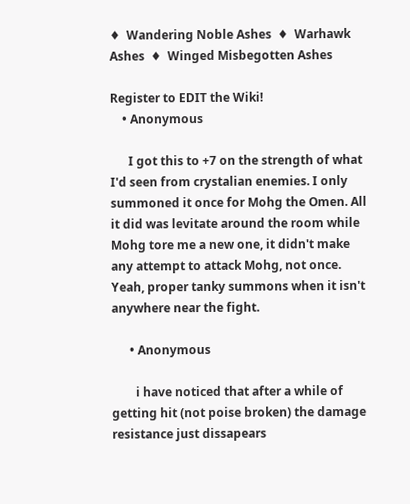♦  Wandering Noble Ashes  ♦  Warhawk Ashes  ♦  Winged Misbegotten Ashes

Register to EDIT the Wiki!
    • Anonymous

      I got this to +7 on the strength of what I'd seen from crystalian enemies. I only summoned it once for Mohg the Omen. All it did was levitate around the room while Mohg tore me a new one, it didn't make any attempt to attack Mohg, not once. Yeah, proper tanky summons when it isn't anywhere near the fight.

      • Anonymous

        i have noticed that after a while of getting hit (not poise broken) the damage resistance just dissapears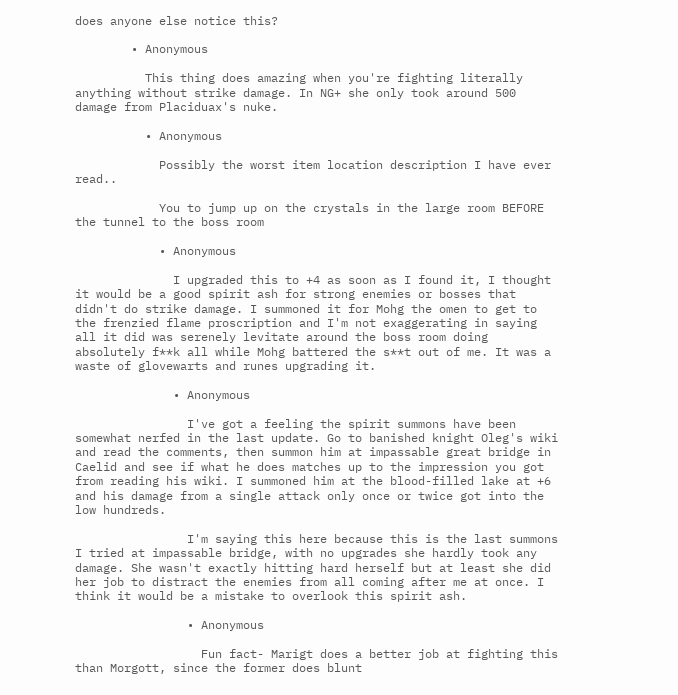does anyone else notice this?

        • Anonymous

          This thing does amazing when you're fighting literally anything without strike damage. In NG+ she only took around 500 damage from Placiduax's nuke.

          • Anonymous

            Possibly the worst item location description I have ever read..

            You to jump up on the crystals in the large room BEFORE the tunnel to the boss room

            • Anonymous

              I upgraded this to +4 as soon as I found it, I thought it would be a good spirit ash for strong enemies or bosses that didn't do strike damage. I summoned it for Mohg the omen to get to the frenzied flame proscription and I'm not exaggerating in saying all it did was serenely levitate around the boss room doing absolutely f**k all while Mohg battered the s**t out of me. It was a waste of glovewarts and runes upgrading it.

              • Anonymous

                I've got a feeling the spirit summons have been somewhat nerfed in the last update. Go to banished knight Oleg's wiki and read the comments, then summon him at impassable great bridge in Caelid and see if what he does matches up to the impression you got from reading his wiki. I summoned him at the blood-filled lake at +6 and his damage from a single attack only once or twice got into the low hundreds.

                I'm saying this here because this is the last summons I tried at impassable bridge, with no upgrades she hardly took any damage. She wasn't exactly hitting hard herself but at least she did her job to distract the enemies from all coming after me at once. I think it would be a mistake to overlook this spirit ash.

                • Anonymous

                  Fun fact- Marigt does a better job at fighting this than Morgott, since the former does blunt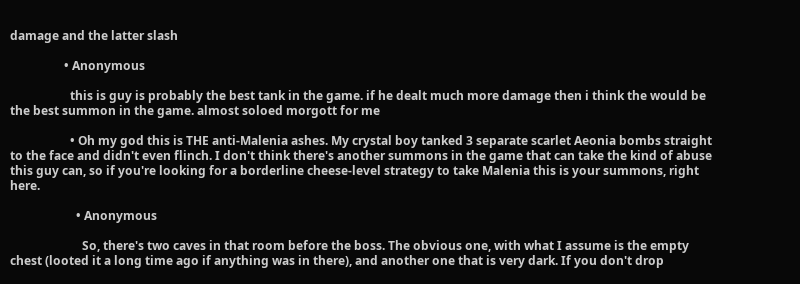damage and the latter slash

                  • Anonymous

                    this is guy is probably the best tank in the game. if he dealt much more damage then i think the would be the best summon in the game. almost soloed morgott for me

                    • Oh my god this is THE anti-Malenia ashes. My crystal boy tanked 3 separate scarlet Aeonia bombs straight to the face and didn't even flinch. I don't think there's another summons in the game that can take the kind of abuse this guy can, so if you're looking for a borderline cheese-level strategy to take Malenia this is your summons, right here.

                      • Anonymous

                        So, there's two caves in that room before the boss. The obvious one, with what I assume is the empty chest (looted it a long time ago if anything was in there), and another one that is very dark. If you don't drop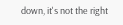down, it's not the right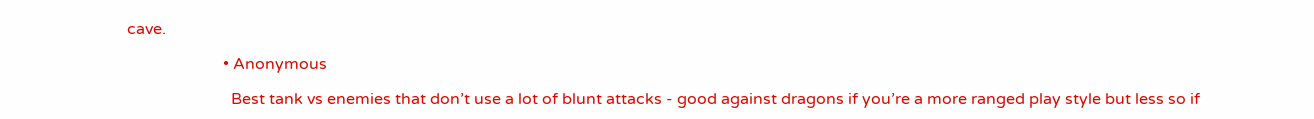cave.

                        • Anonymous

                          Best tank vs enemies that don’t use a lot of blunt attacks - good against dragons if you’re a more ranged play style but less so if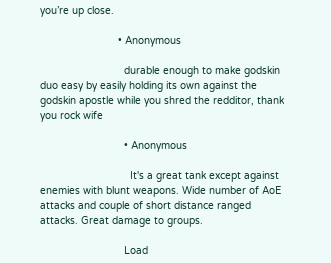you’re up close.

                          • Anonymous

                            durable enough to make godskin duo easy by easily holding its own against the godskin apostle while you shred the redditor, thank you rock wife

                            • Anonymous

                              It's a great tank except against enemies with blunt weapons. Wide number of AoE attacks and couple of short distance ranged attacks. Great damage to groups.

                            Load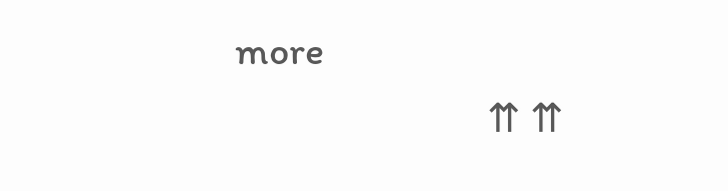more
                            ⇈ ⇈